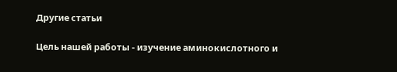Другие статьи

Цель нашей работы - изучение аминокислотного и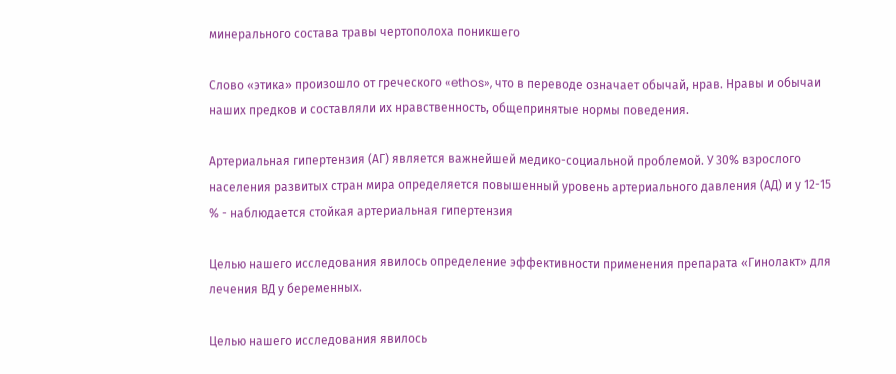минерального состава травы чертополоха поникшего

Слово «этика» произошло от греческого «ethos», что в переводе означает обычай, нрав. Нравы и обычаи наших предков и составляли их нравственность, общепринятые нормы поведения.

Артериальная гипертензия (АГ) является важнейшей медико-социальной проблемой. У 30% взрослого населения развитых стран мира определяется повышенный уровень артериального давления (АД) и у 12-15 % - наблюдается стойкая артериальная гипертензия

Целью нашего исследования явилось определение эффективности применения препарата «Гинолакт» для лечения ВД у беременных.

Целью нашего исследования явилось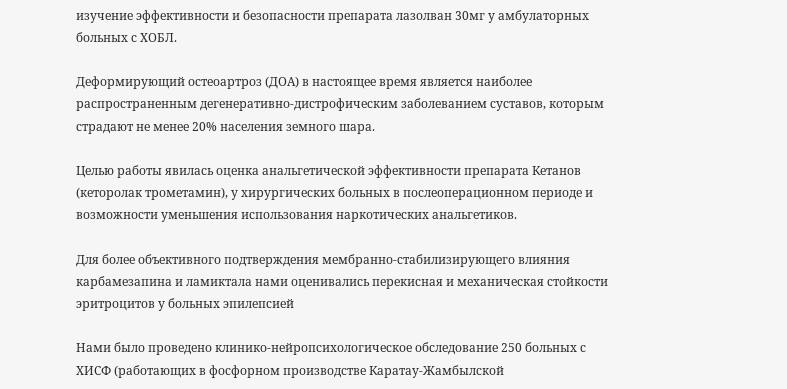изучение эффективности и безопасности препарата лазолван 30мг у амбулаторных больных с ХОБЛ.

Деформирующий остеоартроз (ДОА) в настоящее время является наиболее распространенным дегенеративно-дистрофическим заболеванием суставов, которым страдают не менее 20% населения земного шара.

Целью работы явилась оценка анальгетической эффективности препарата Кетанов (кеторолак трометамин), у хирургических больных в послеоперационном периоде и возможности уменьшения использования наркотических анальгетиков.

Для более объективного подтверждения мембранно-стабилизирующего влияния карбамезапина и ламиктала нами оценивались перекисная и механическая стойкости эритроцитов у больных эпилепсией

Нами было проведено клинико-нейропсихологическое обследование 250 больных с ХИСФ (работающих в фосфорном производстве Каратау-Жамбылской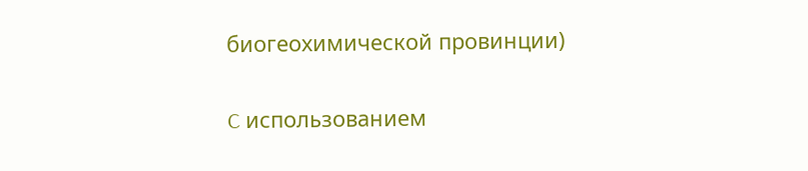биогеохимической провинции)

C использованием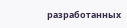разработанных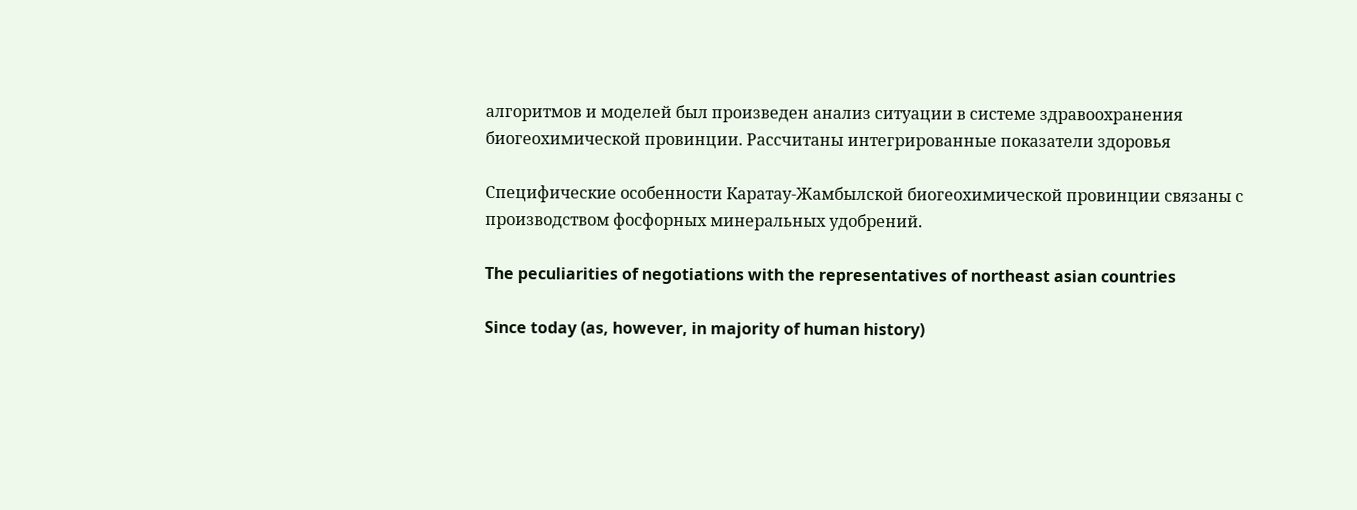алгоритмов и моделей был произведен анализ ситуации в системе здравоохранения биогеохимической провинции. Рассчитаны интегрированные показатели здоровья

Специфические особенности Каратау-Жамбылской биогеохимической провинции связаны с производством фосфорных минеральных удобрений.

The peculiarities of negotiations with the representatives of northeast asian countries

Since today (as, however, in majority of human history)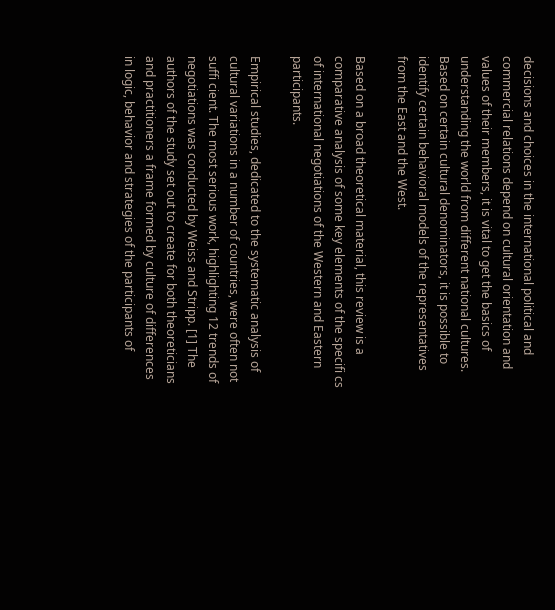decisions and choices in the international political and commercial relations depend on cultural orientation and values of their members, it is vital to get the basics of understanding the world from different national cultures. Based on certain cultural denominators, it is possible to identify certain behavioral models of the representatives from the East and the West.

Based on a broad theoretical material, this review is a comparative analysis of some key elements of the specifi cs of international negotiations of the Western and Eastern participants.

Empirical studies, dedicated to the systematic analysis of cultural variations in a number of countries, were often not suffi cient. The most serious work, highlighting 12 trends of negotiations was conducted by Weiss and Stripp. [1] The authors of the study set out to create for both theoreticians and practitioners a frame formed by culture of differences in logic, behavior and strategies of the participants of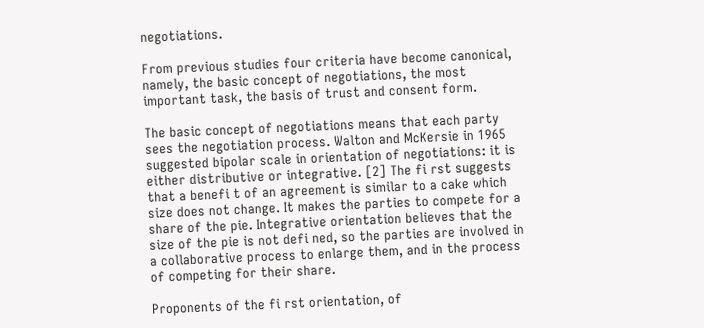negotiations.

From previous studies four criteria have become canonical, namely, the basic concept of negotiations, the most important task, the basis of trust and consent form.

The basic concept of negotiations means that each party sees the negotiation process. Walton and McKersie in 1965 suggested bipolar scale in orientation of negotiations: it is either distributive or integrative. [2] The fi rst suggests that a benefi t of an agreement is similar to a cake which size does not change. It makes the parties to compete for a share of the pie. Integrative orientation believes that the size of the pie is not defi ned, so the parties are involved in a collaborative process to enlarge them, and in the process of competing for their share.

Proponents of the fi rst orientation, of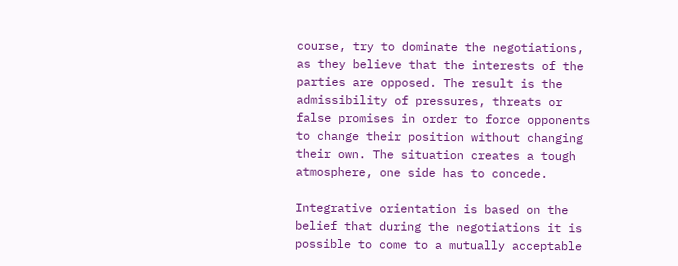course, try to dominate the negotiations, as they believe that the interests of the parties are opposed. The result is the admissibility of pressures, threats or false promises in order to force opponents to change their position without changing their own. The situation creates a tough atmosphere, one side has to concede.

Integrative orientation is based on the belief that during the negotiations it is possible to come to a mutually acceptable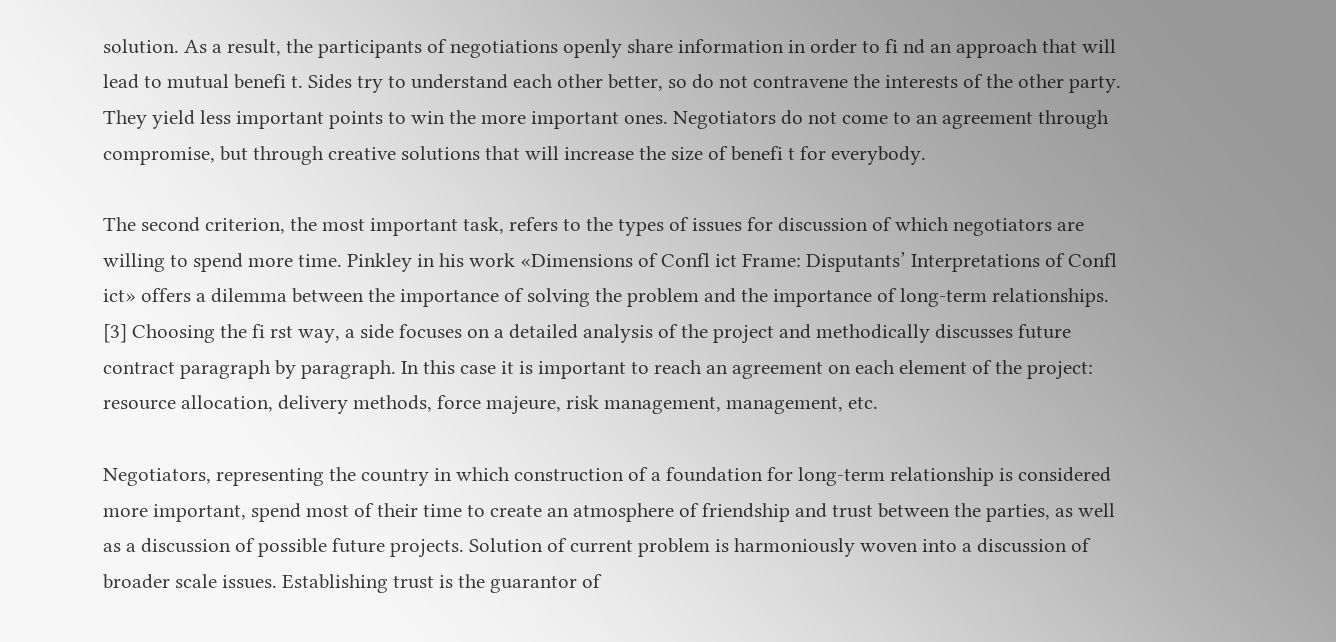solution. As a result, the participants of negotiations openly share information in order to fi nd an approach that will lead to mutual benefi t. Sides try to understand each other better, so do not contravene the interests of the other party. They yield less important points to win the more important ones. Negotiators do not come to an agreement through compromise, but through creative solutions that will increase the size of benefi t for everybody.

The second criterion, the most important task, refers to the types of issues for discussion of which negotiators are willing to spend more time. Pinkley in his work «Dimensions of Confl ict Frame: Disputants’ Interpretations of Confl ict» offers a dilemma between the importance of solving the problem and the importance of long-term relationships. [3] Choosing the fi rst way, a side focuses on a detailed analysis of the project and methodically discusses future contract paragraph by paragraph. In this case it is important to reach an agreement on each element of the project: resource allocation, delivery methods, force majeure, risk management, management, etc.

Negotiators, representing the country in which construction of a foundation for long-term relationship is considered more important, spend most of their time to create an atmosphere of friendship and trust between the parties, as well as a discussion of possible future projects. Solution of current problem is harmoniously woven into a discussion of broader scale issues. Establishing trust is the guarantor of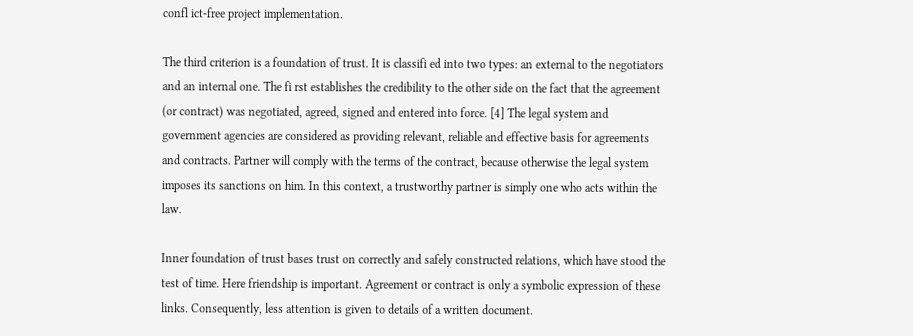confl ict-free project implementation.

The third criterion is a foundation of trust. It is classifi ed into two types: an external to the negotiators and an internal one. The fi rst establishes the credibility to the other side on the fact that the agreement (or contract) was negotiated, agreed, signed and entered into force. [4] The legal system and government agencies are considered as providing relevant, reliable and effective basis for agreements and contracts. Partner will comply with the terms of the contract, because otherwise the legal system imposes its sanctions on him. In this context, a trustworthy partner is simply one who acts within the law.

Inner foundation of trust bases trust on correctly and safely constructed relations, which have stood the test of time. Here friendship is important. Agreement or contract is only a symbolic expression of these links. Consequently, less attention is given to details of a written document.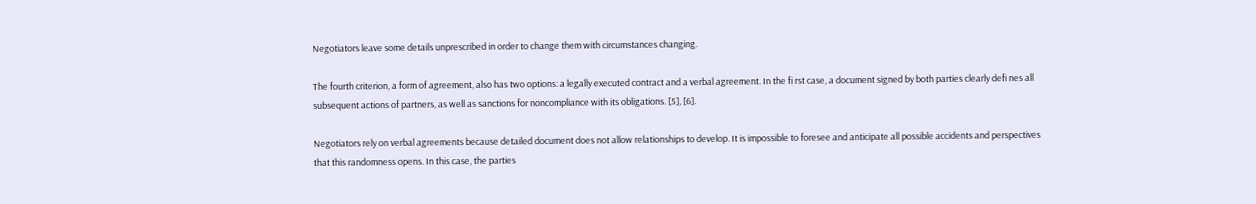Negotiators leave some details unprescribed in order to change them with circumstances changing.

The fourth criterion, a form of agreement, also has two options: a legally executed contract and a verbal agreement. In the fi rst case, a document signed by both parties clearly defi nes all subsequent actions of partners, as well as sanctions for noncompliance with its obligations. [5], [6].

Negotiators rely on verbal agreements because detailed document does not allow relationships to develop. It is impossible to foresee and anticipate all possible accidents and perspectives that this randomness opens. In this case, the parties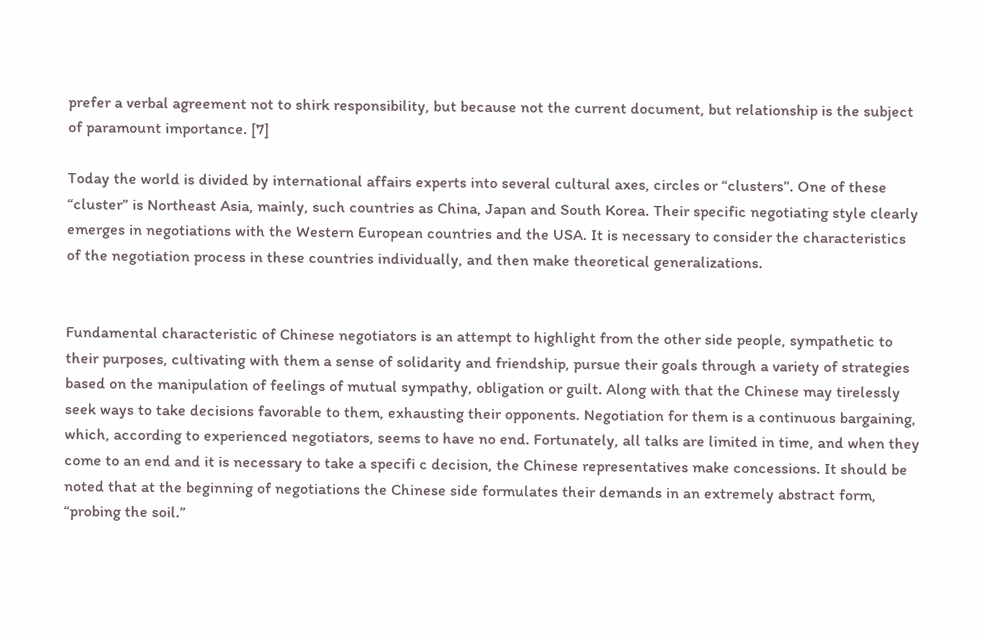prefer a verbal agreement not to shirk responsibility, but because not the current document, but relationship is the subject of paramount importance. [7]

Today the world is divided by international affairs experts into several cultural axes, circles or “clusters”. One of these “cluster” is Northeast Asia, mainly, such countries as China, Japan and South Korea. Their specific negotiating style clearly emerges in negotiations with the Western European countries and the USA. It is necessary to consider the characteristics of the negotiation process in these countries individually, and then make theoretical generalizations.


Fundamental characteristic of Chinese negotiators is an attempt to highlight from the other side people, sympathetic to their purposes, cultivating with them a sense of solidarity and friendship, pursue their goals through a variety of strategies based on the manipulation of feelings of mutual sympathy, obligation or guilt. Along with that the Chinese may tirelessly seek ways to take decisions favorable to them, exhausting their opponents. Negotiation for them is a continuous bargaining, which, according to experienced negotiators, seems to have no end. Fortunately, all talks are limited in time, and when they come to an end and it is necessary to take a specifi c decision, the Chinese representatives make concessions. It should be noted that at the beginning of negotiations the Chinese side formulates their demands in an extremely abstract form, “probing the soil.”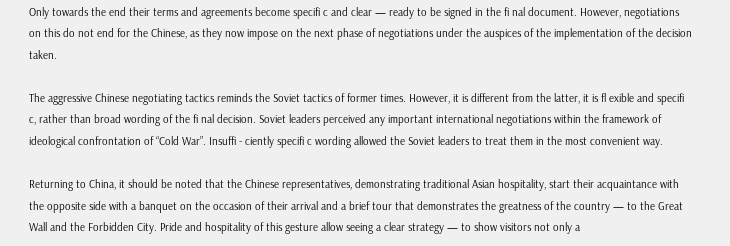Only towards the end their terms and agreements become specifi c and clear — ready to be signed in the fi nal document. However, negotiations on this do not end for the Chinese, as they now impose on the next phase of negotiations under the auspices of the implementation of the decision taken.

The aggressive Chinese negotiating tactics reminds the Soviet tactics of former times. However, it is different from the latter, it is fl exible and specifi c, rather than broad wording of the fi nal decision. Soviet leaders perceived any important international negotiations within the framework of ideological confrontation of “Cold War”. Insuffi - ciently specifi c wording allowed the Soviet leaders to treat them in the most convenient way.

Returning to China, it should be noted that the Chinese representatives, demonstrating traditional Asian hospitality, start their acquaintance with the opposite side with a banquet on the occasion of their arrival and a brief tour that demonstrates the greatness of the country — to the Great Wall and the Forbidden City. Pride and hospitality of this gesture allow seeing a clear strategy — to show visitors not only a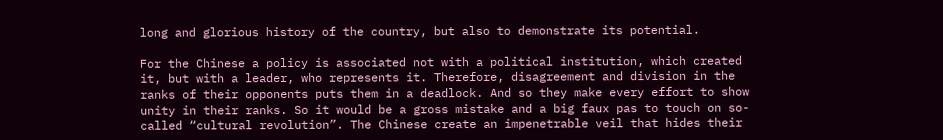long and glorious history of the country, but also to demonstrate its potential.

For the Chinese a policy is associated not with a political institution, which created it, but with a leader, who represents it. Therefore, disagreement and division in the ranks of their opponents puts them in a deadlock. And so they make every effort to show unity in their ranks. So it would be a gross mistake and a big faux pas to touch on so- called “cultural revolution”. The Chinese create an impenetrable veil that hides their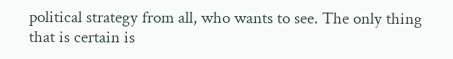political strategy from all, who wants to see. The only thing that is certain is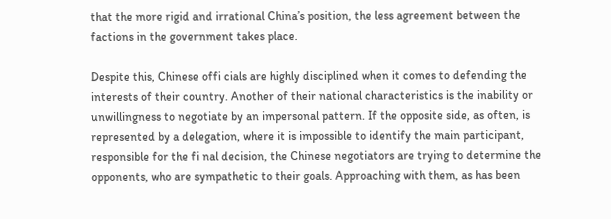that the more rigid and irrational China’s position, the less agreement between the factions in the government takes place.

Despite this, Chinese offi cials are highly disciplined when it comes to defending the interests of their country. Another of their national characteristics is the inability or unwillingness to negotiate by an impersonal pattern. If the opposite side, as often, is represented by a delegation, where it is impossible to identify the main participant, responsible for the fi nal decision, the Chinese negotiators are trying to determine the opponents, who are sympathetic to their goals. Approaching with them, as has been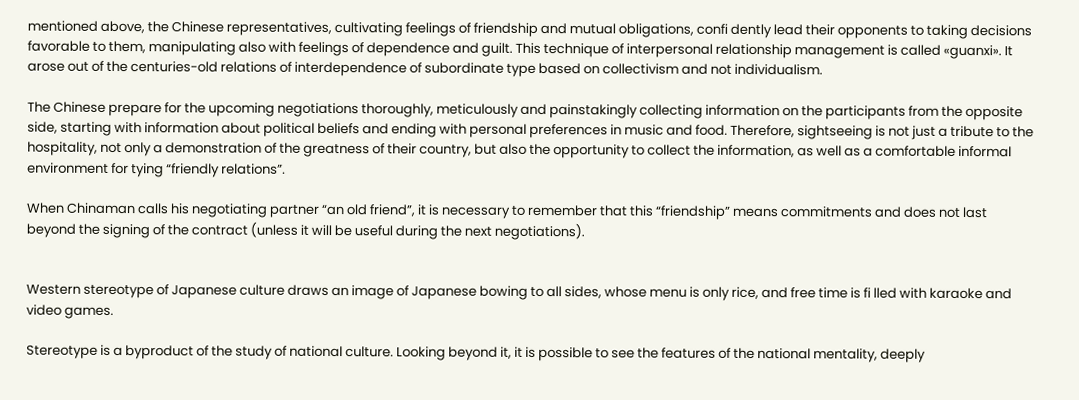mentioned above, the Chinese representatives, cultivating feelings of friendship and mutual obligations, confi dently lead their opponents to taking decisions favorable to them, manipulating also with feelings of dependence and guilt. This technique of interpersonal relationship management is called «guanxi». It arose out of the centuries-old relations of interdependence of subordinate type based on collectivism and not individualism.

The Chinese prepare for the upcoming negotiations thoroughly, meticulously and painstakingly collecting information on the participants from the opposite side, starting with information about political beliefs and ending with personal preferences in music and food. Therefore, sightseeing is not just a tribute to the hospitality, not only a demonstration of the greatness of their country, but also the opportunity to collect the information, as well as a comfortable informal environment for tying “friendly relations”.

When Chinaman calls his negotiating partner “an old friend”, it is necessary to remember that this “friendship” means commitments and does not last beyond the signing of the contract (unless it will be useful during the next negotiations).


Western stereotype of Japanese culture draws an image of Japanese bowing to all sides, whose menu is only rice, and free time is fi lled with karaoke and video games.

Stereotype is a byproduct of the study of national culture. Looking beyond it, it is possible to see the features of the national mentality, deeply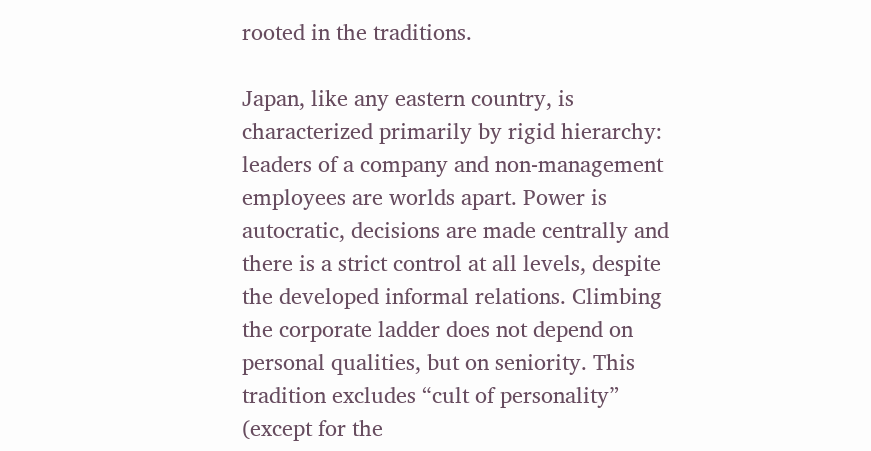rooted in the traditions.

Japan, like any eastern country, is characterized primarily by rigid hierarchy: leaders of a company and non-management employees are worlds apart. Power is autocratic, decisions are made centrally and there is a strict control at all levels, despite the developed informal relations. Climbing the corporate ladder does not depend on personal qualities, but on seniority. This tradition excludes “cult of personality” (except for the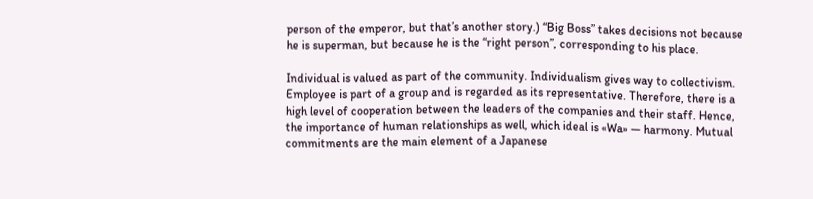person of the emperor, but that’s another story.) “Big Boss” takes decisions not because he is superman, but because he is the “right person”, corresponding to his place.

Individual is valued as part of the community. Individualism gives way to collectivism. Employee is part of a group and is regarded as its representative. Therefore, there is a high level of cooperation between the leaders of the companies and their staff. Hence, the importance of human relationships as well, which ideal is «Wa» — harmony. Mutual commitments are the main element of a Japanese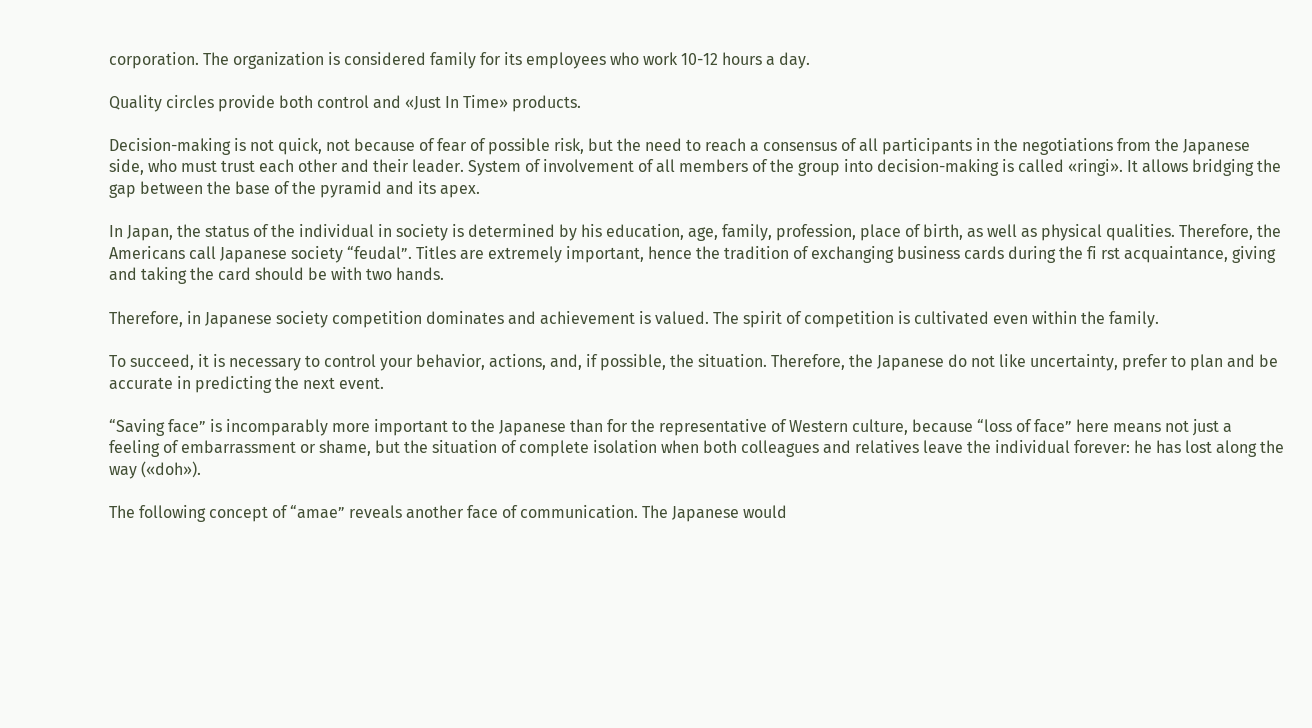corporation. The organization is considered family for its employees who work 10-12 hours a day.

Quality circles provide both control and «Just In Time» products.

Decision-making is not quick, not because of fear of possible risk, but the need to reach a consensus of all participants in the negotiations from the Japanese side, who must trust each other and their leader. System of involvement of all members of the group into decision-making is called «ringi». It allows bridging the gap between the base of the pyramid and its apex.

In Japan, the status of the individual in society is determined by his education, age, family, profession, place of birth, as well as physical qualities. Therefore, the Americans call Japanese society “feudal”. Titles are extremely important, hence the tradition of exchanging business cards during the fi rst acquaintance, giving and taking the card should be with two hands.

Therefore, in Japanese society competition dominates and achievement is valued. The spirit of competition is cultivated even within the family.

To succeed, it is necessary to control your behavior, actions, and, if possible, the situation. Therefore, the Japanese do not like uncertainty, prefer to plan and be accurate in predicting the next event.

“Saving face” is incomparably more important to the Japanese than for the representative of Western culture, because “loss of face” here means not just a feeling of embarrassment or shame, but the situation of complete isolation when both colleagues and relatives leave the individual forever: he has lost along the way («doh»).

The following concept of “amae” reveals another face of communication. The Japanese would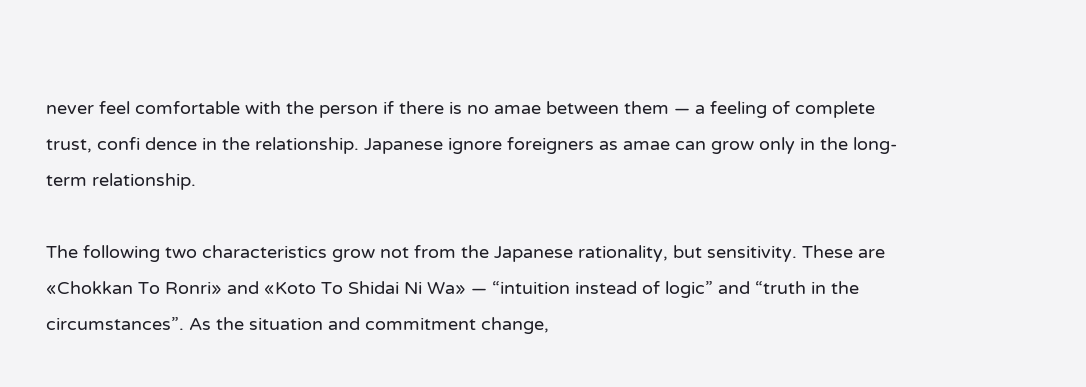never feel comfortable with the person if there is no amae between them — a feeling of complete trust, confi dence in the relationship. Japanese ignore foreigners as amae can grow only in the long-term relationship.

The following two characteristics grow not from the Japanese rationality, but sensitivity. These are «Chokkan To Ronri» and «Koto To Shidai Ni Wa» — “intuition instead of logic” and “truth in the circumstances”. As the situation and commitment change,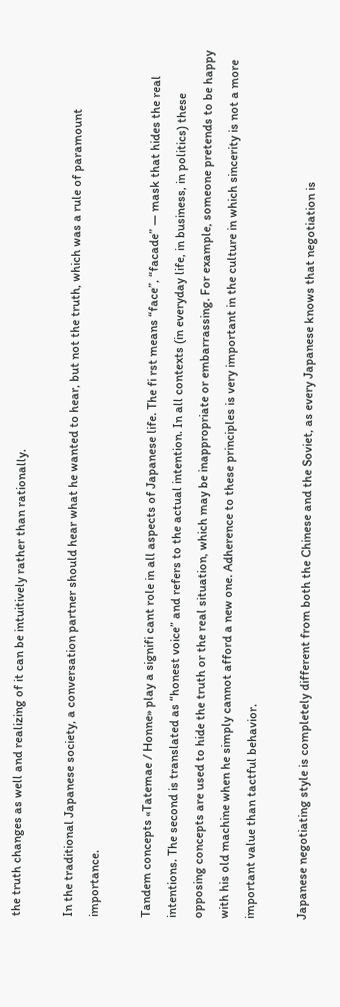the truth changes as well and realizing of it can be intuitively rather than rationally.

In the traditional Japanese society, a conversation partner should hear what he wanted to hear, but not the truth, which was a rule of paramount importance.

Tandem concepts «Tatemae / Honne» play a signifi cant role in all aspects of Japanese life. The fi rst means “face”, “facade” — mask that hides the real intentions. The second is translated as “honest voice” and refers to the actual intention. In all contexts (in everyday life, in business, in politics) these opposing concepts are used to hide the truth or the real situation, which may be inappropriate or embarrassing. For example, someone pretends to be happy with his old machine when he simply cannot afford a new one. Adherence to these principles is very important in the culture in which sincerity is not a more important value than tactful behavior.

Japanese negotiating style is completely different from both the Chinese and the Soviet, as every Japanese knows that negotiation is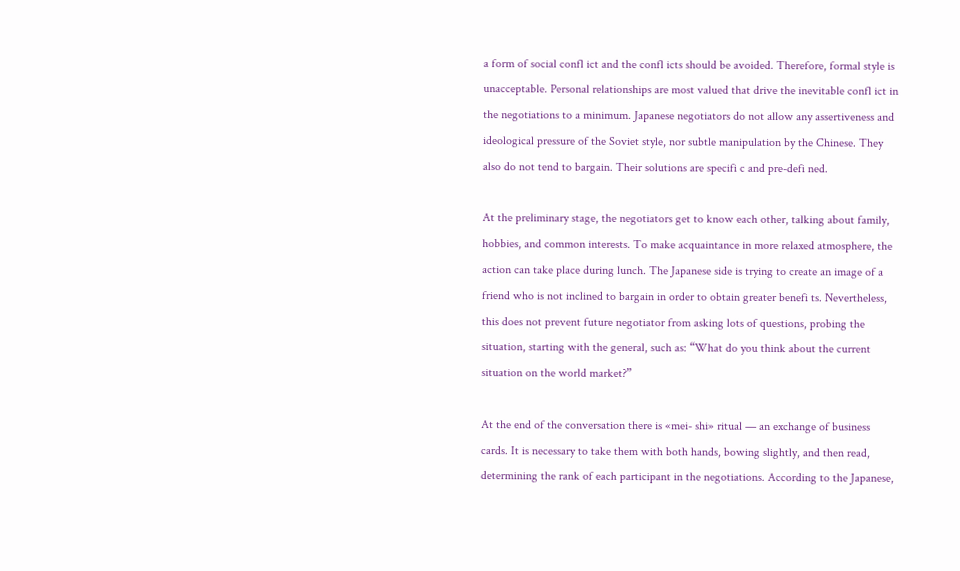a form of social confl ict and the confl icts should be avoided. Therefore, formal style is unacceptable. Personal relationships are most valued that drive the inevitable confl ict in the negotiations to a minimum. Japanese negotiators do not allow any assertiveness and ideological pressure of the Soviet style, nor subtle manipulation by the Chinese. They also do not tend to bargain. Their solutions are specifi c and pre-defi ned.

At the preliminary stage, the negotiators get to know each other, talking about family, hobbies, and common interests. To make acquaintance in more relaxed atmosphere, the action can take place during lunch. The Japanese side is trying to create an image of a friend who is not inclined to bargain in order to obtain greater benefi ts. Nevertheless, this does not prevent future negotiator from asking lots of questions, probing the situation, starting with the general, such as: “What do you think about the current situation on the world market?”

At the end of the conversation there is «mei- shi» ritual — an exchange of business cards. It is necessary to take them with both hands, bowing slightly, and then read, determining the rank of each participant in the negotiations. According to the Japanese,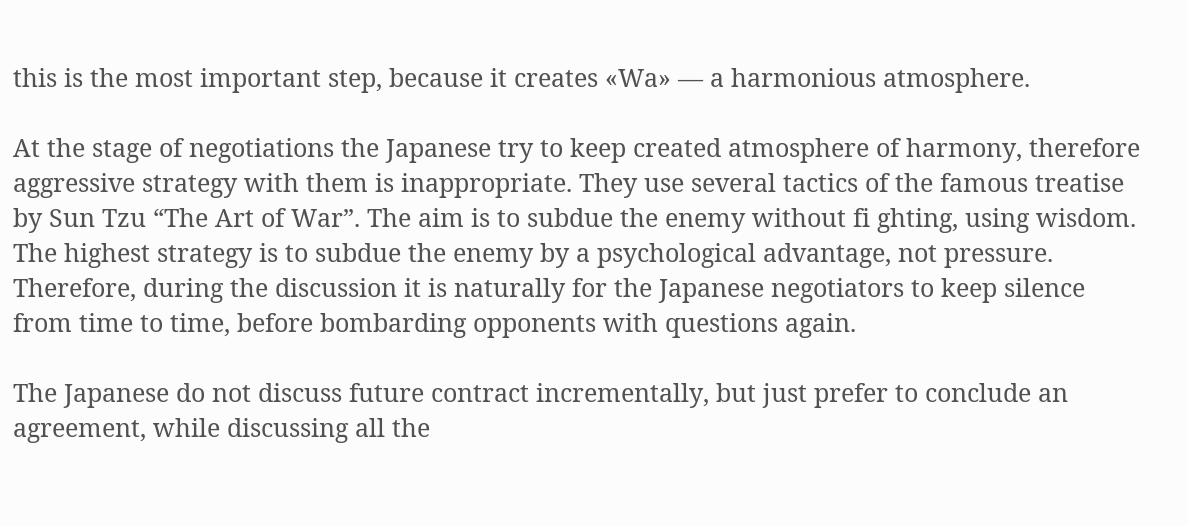this is the most important step, because it creates «Wa» — a harmonious atmosphere.

At the stage of negotiations the Japanese try to keep created atmosphere of harmony, therefore aggressive strategy with them is inappropriate. They use several tactics of the famous treatise by Sun Tzu “The Art of War”. The aim is to subdue the enemy without fi ghting, using wisdom. The highest strategy is to subdue the enemy by a psychological advantage, not pressure. Therefore, during the discussion it is naturally for the Japanese negotiators to keep silence from time to time, before bombarding opponents with questions again.

The Japanese do not discuss future contract incrementally, but just prefer to conclude an agreement, while discussing all the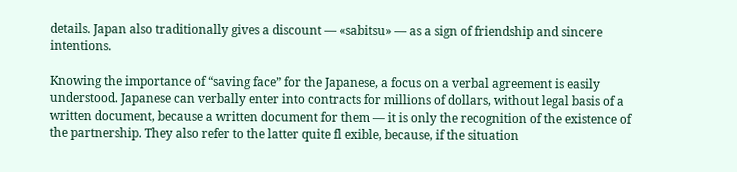details. Japan also traditionally gives a discount — «sabitsu» — as a sign of friendship and sincere intentions.

Knowing the importance of “saving face” for the Japanese, a focus on a verbal agreement is easily understood. Japanese can verbally enter into contracts for millions of dollars, without legal basis of a written document, because a written document for them — it is only the recognition of the existence of the partnership. They also refer to the latter quite fl exible, because, if the situation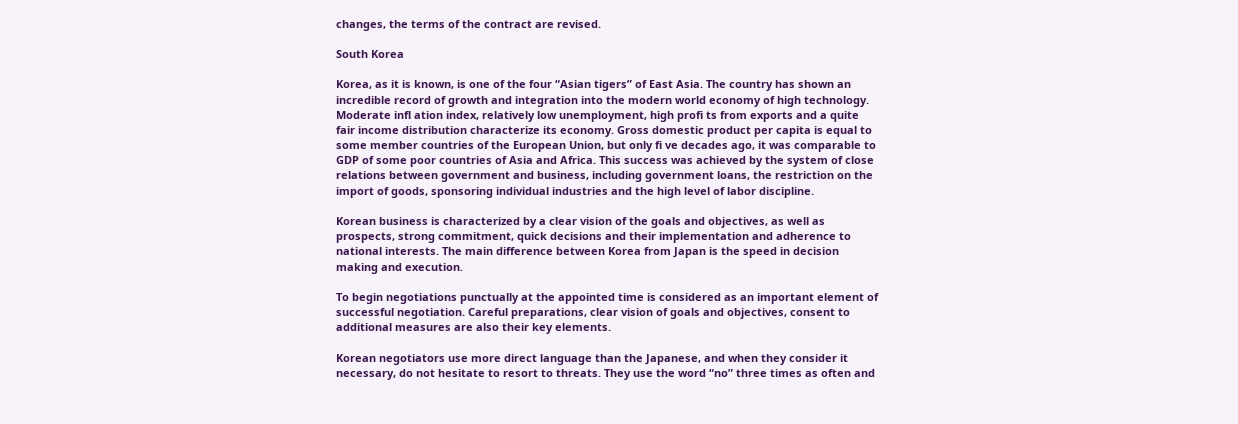changes, the terms of the contract are revised.

South Korea

Korea, as it is known, is one of the four “Asian tigers” of East Asia. The country has shown an incredible record of growth and integration into the modern world economy of high technology. Moderate infl ation index, relatively low unemployment, high profi ts from exports and a quite fair income distribution characterize its economy. Gross domestic product per capita is equal to some member countries of the European Union, but only fi ve decades ago, it was comparable to GDP of some poor countries of Asia and Africa. This success was achieved by the system of close relations between government and business, including government loans, the restriction on the import of goods, sponsoring individual industries and the high level of labor discipline.

Korean business is characterized by a clear vision of the goals and objectives, as well as prospects, strong commitment, quick decisions and their implementation and adherence to national interests. The main difference between Korea from Japan is the speed in decision making and execution.

To begin negotiations punctually at the appointed time is considered as an important element of successful negotiation. Careful preparations, clear vision of goals and objectives, consent to additional measures are also their key elements.

Korean negotiators use more direct language than the Japanese, and when they consider it necessary, do not hesitate to resort to threats. They use the word “no” three times as often and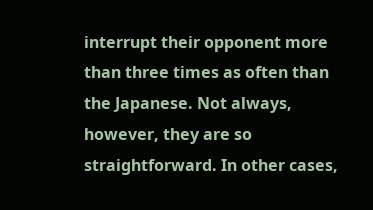interrupt their opponent more than three times as often than the Japanese. Not always, however, they are so straightforward. In other cases,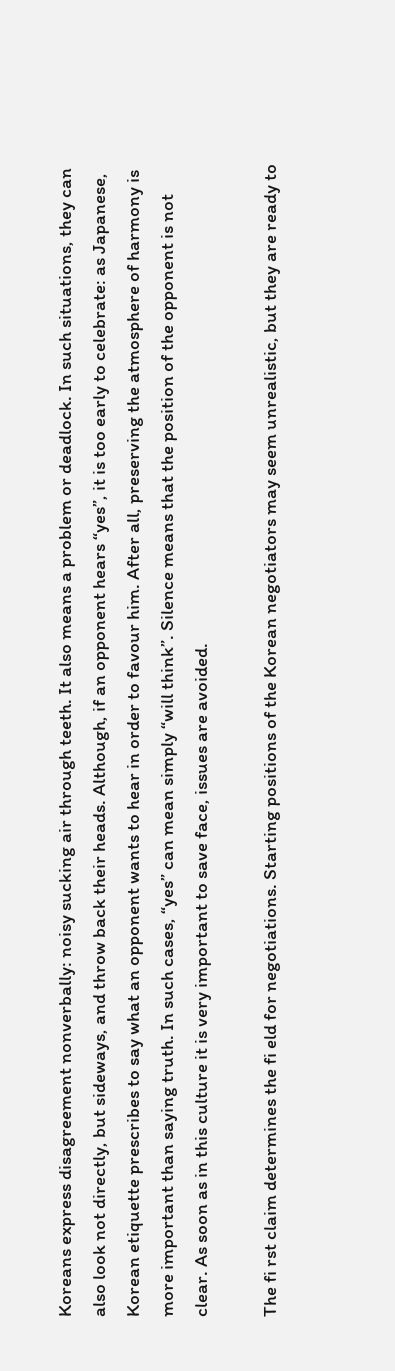Koreans express disagreement nonverbally: noisy sucking air through teeth. It also means a problem or deadlock. In such situations, they can also look not directly, but sideways, and throw back their heads. Although, if an opponent hears “yes”, it is too early to celebrate: as Japanese, Korean etiquette prescribes to say what an opponent wants to hear in order to favour him. After all, preserving the atmosphere of harmony is more important than saying truth. In such cases, “yes” can mean simply “will think”. Silence means that the position of the opponent is not clear. As soon as in this culture it is very important to save face, issues are avoided.

The fi rst claim determines the fi eld for negotiations. Starting positions of the Korean negotiators may seem unrealistic, but they are ready to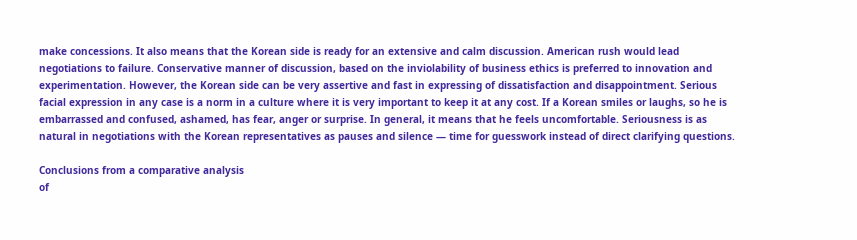make concessions. It also means that the Korean side is ready for an extensive and calm discussion. American rush would lead negotiations to failure. Conservative manner of discussion, based on the inviolability of business ethics is preferred to innovation and experimentation. However, the Korean side can be very assertive and fast in expressing of dissatisfaction and disappointment. Serious facial expression in any case is a norm in a culture where it is very important to keep it at any cost. If a Korean smiles or laughs, so he is embarrassed and confused, ashamed, has fear, anger or surprise. In general, it means that he feels uncomfortable. Seriousness is as natural in negotiations with the Korean representatives as pauses and silence — time for guesswork instead of direct clarifying questions.

Conclusions from a comparative analysis
of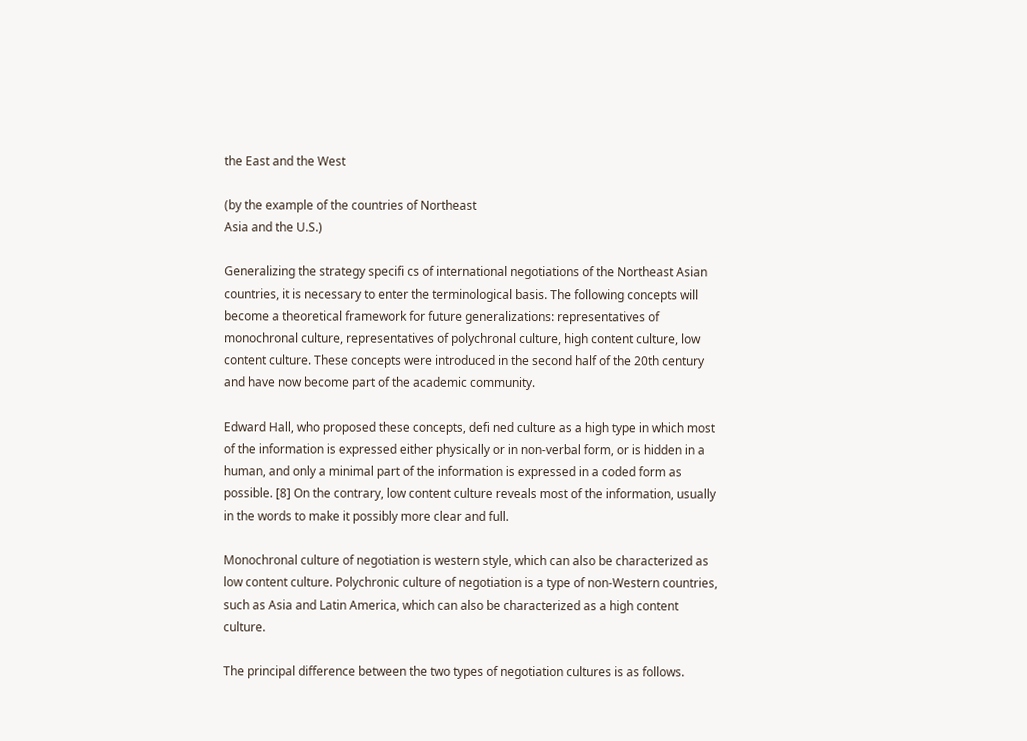the East and the West

(by the example of the countries of Northeast
Asia and the U.S.)

Generalizing the strategy specifi cs of international negotiations of the Northeast Asian countries, it is necessary to enter the terminological basis. The following concepts will become a theoretical framework for future generalizations: representatives of monochronal culture, representatives of polychronal culture, high content culture, low content culture. These concepts were introduced in the second half of the 20th century and have now become part of the academic community.

Edward Hall, who proposed these concepts, defi ned culture as a high type in which most of the information is expressed either physically or in non-verbal form, or is hidden in a human, and only a minimal part of the information is expressed in a coded form as possible. [8] On the contrary, low content culture reveals most of the information, usually in the words to make it possibly more clear and full.

Monochronal culture of negotiation is western style, which can also be characterized as low content culture. Polychronic culture of negotiation is a type of non-Western countries, such as Asia and Latin America, which can also be characterized as a high content culture.

The principal difference between the two types of negotiation cultures is as follows.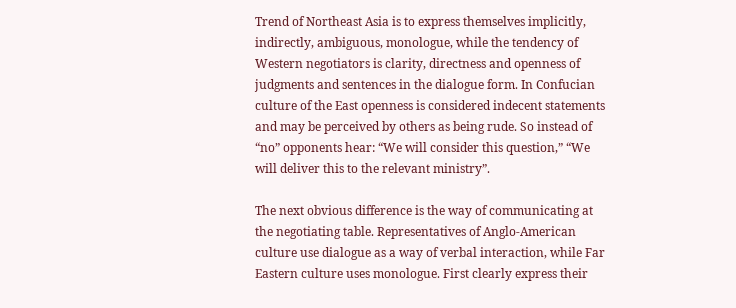Trend of Northeast Asia is to express themselves implicitly, indirectly, ambiguous, monologue, while the tendency of Western negotiators is clarity, directness and openness of judgments and sentences in the dialogue form. In Confucian culture of the East openness is considered indecent statements and may be perceived by others as being rude. So instead of “no” opponents hear: “We will consider this question,” “We will deliver this to the relevant ministry”.

The next obvious difference is the way of communicating at the negotiating table. Representatives of Anglo-American culture use dialogue as a way of verbal interaction, while Far Eastern culture uses monologue. First clearly express their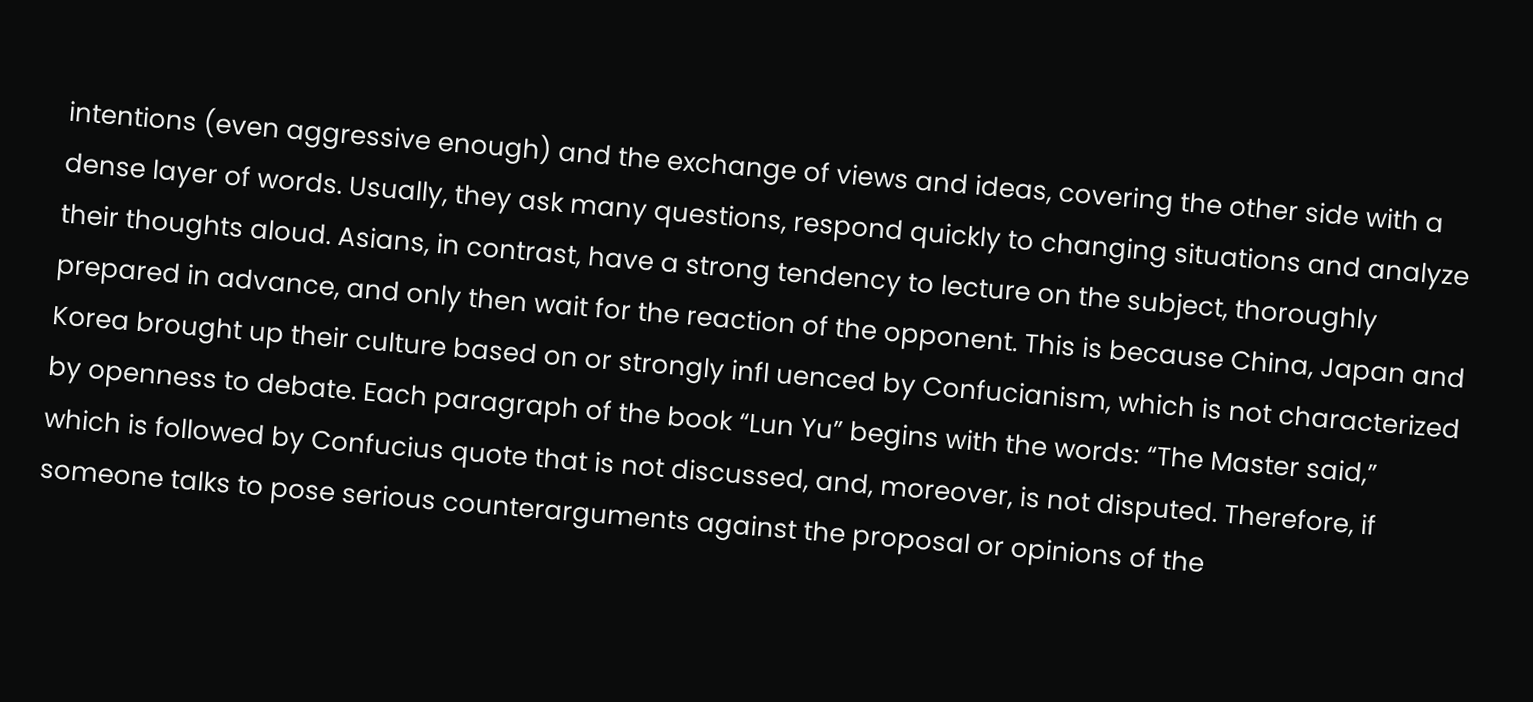intentions (even aggressive enough) and the exchange of views and ideas, covering the other side with a dense layer of words. Usually, they ask many questions, respond quickly to changing situations and analyze their thoughts aloud. Asians, in contrast, have a strong tendency to lecture on the subject, thoroughly prepared in advance, and only then wait for the reaction of the opponent. This is because China, Japan and Korea brought up their culture based on or strongly infl uenced by Confucianism, which is not characterized by openness to debate. Each paragraph of the book “Lun Yu” begins with the words: “The Master said,” which is followed by Confucius quote that is not discussed, and, moreover, is not disputed. Therefore, if someone talks to pose serious counterarguments against the proposal or opinions of the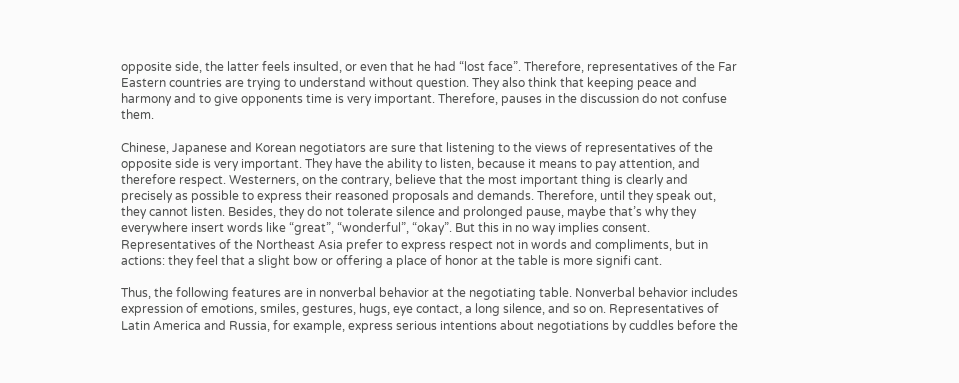opposite side, the latter feels insulted, or even that he had “lost face”. Therefore, representatives of the Far Eastern countries are trying to understand without question. They also think that keeping peace and harmony and to give opponents time is very important. Therefore, pauses in the discussion do not confuse them.

Chinese, Japanese and Korean negotiators are sure that listening to the views of representatives of the opposite side is very important. They have the ability to listen, because it means to pay attention, and therefore respect. Westerners, on the contrary, believe that the most important thing is clearly and precisely as possible to express their reasoned proposals and demands. Therefore, until they speak out, they cannot listen. Besides, they do not tolerate silence and prolonged pause, maybe that’s why they everywhere insert words like “great”, “wonderful”, “okay”. But this in no way implies consent. Representatives of the Northeast Asia prefer to express respect not in words and compliments, but in actions: they feel that a slight bow or offering a place of honor at the table is more signifi cant.

Thus, the following features are in nonverbal behavior at the negotiating table. Nonverbal behavior includes expression of emotions, smiles, gestures, hugs, eye contact, a long silence, and so on. Representatives of Latin America and Russia, for example, express serious intentions about negotiations by cuddles before the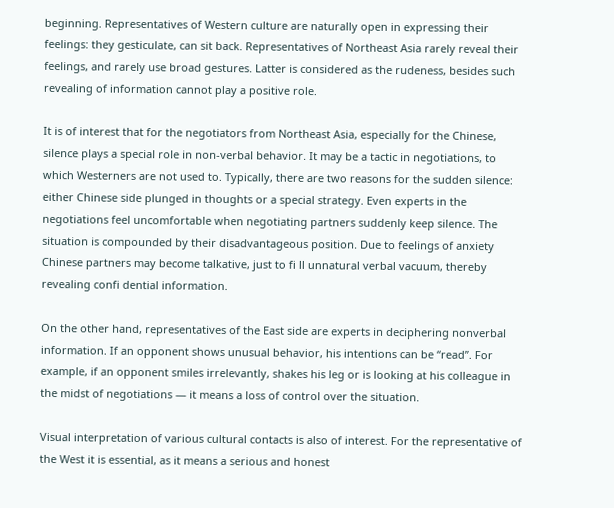beginning. Representatives of Western culture are naturally open in expressing their feelings: they gesticulate, can sit back. Representatives of Northeast Asia rarely reveal their feelings, and rarely use broad gestures. Latter is considered as the rudeness, besides such revealing of information cannot play a positive role.

It is of interest that for the negotiators from Northeast Asia, especially for the Chinese, silence plays a special role in non-verbal behavior. It may be a tactic in negotiations, to which Westerners are not used to. Typically, there are two reasons for the sudden silence: either Chinese side plunged in thoughts or a special strategy. Even experts in the negotiations feel uncomfortable when negotiating partners suddenly keep silence. The situation is compounded by their disadvantageous position. Due to feelings of anxiety Chinese partners may become talkative, just to fi ll unnatural verbal vacuum, thereby revealing confi dential information.

On the other hand, representatives of the East side are experts in deciphering nonverbal information. If an opponent shows unusual behavior, his intentions can be “read”. For example, if an opponent smiles irrelevantly, shakes his leg or is looking at his colleague in the midst of negotiations — it means a loss of control over the situation.

Visual interpretation of various cultural contacts is also of interest. For the representative of the West it is essential, as it means a serious and honest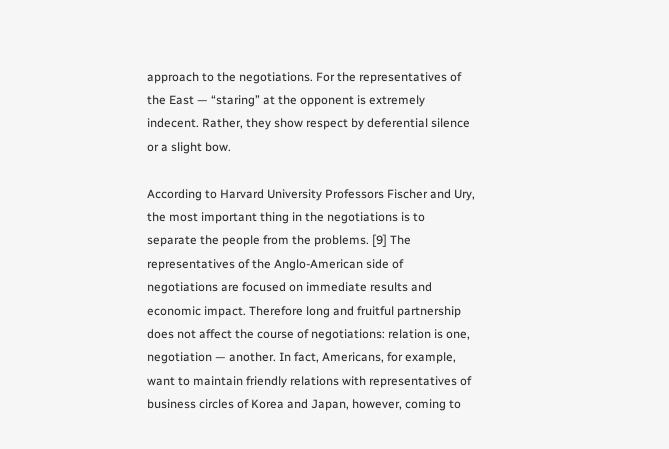approach to the negotiations. For the representatives of the East — “staring” at the opponent is extremely indecent. Rather, they show respect by deferential silence or a slight bow.

According to Harvard University Professors Fischer and Ury, the most important thing in the negotiations is to separate the people from the problems. [9] The representatives of the Anglo-American side of negotiations are focused on immediate results and economic impact. Therefore long and fruitful partnership does not affect the course of negotiations: relation is one, negotiation — another. In fact, Americans, for example, want to maintain friendly relations with representatives of business circles of Korea and Japan, however, coming to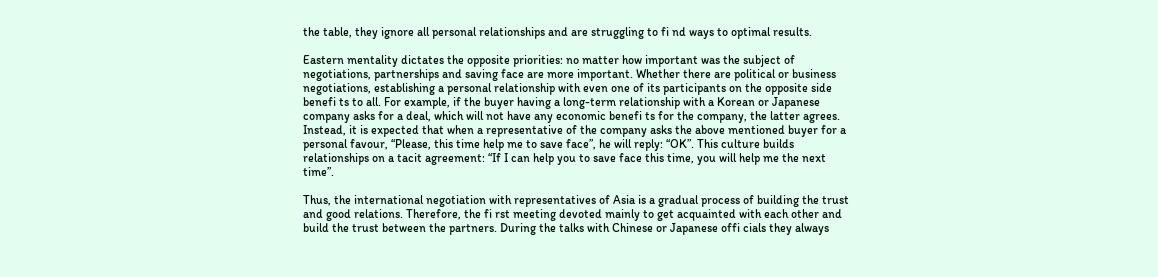the table, they ignore all personal relationships and are struggling to fi nd ways to optimal results.

Eastern mentality dictates the opposite priorities: no matter how important was the subject of negotiations, partnerships and saving face are more important. Whether there are political or business negotiations, establishing a personal relationship with even one of its participants on the opposite side benefi ts to all. For example, if the buyer having a long-term relationship with a Korean or Japanese company asks for a deal, which will not have any economic benefi ts for the company, the latter agrees. Instead, it is expected that when a representative of the company asks the above mentioned buyer for a personal favour, “Please, this time help me to save face”, he will reply: “OK”. This culture builds relationships on a tacit agreement: “If I can help you to save face this time, you will help me the next time”.

Thus, the international negotiation with representatives of Asia is a gradual process of building the trust and good relations. Therefore, the fi rst meeting devoted mainly to get acquainted with each other and build the trust between the partners. During the talks with Chinese or Japanese offi cials they always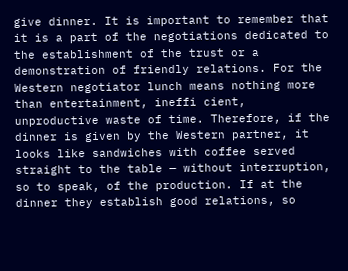give dinner. It is important to remember that it is a part of the negotiations dedicated to the establishment of the trust or a demonstration of friendly relations. For the Western negotiator lunch means nothing more than entertainment, ineffi cient, unproductive waste of time. Therefore, if the dinner is given by the Western partner, it looks like sandwiches with coffee served straight to the table — without interruption, so to speak, of the production. If at the dinner they establish good relations, so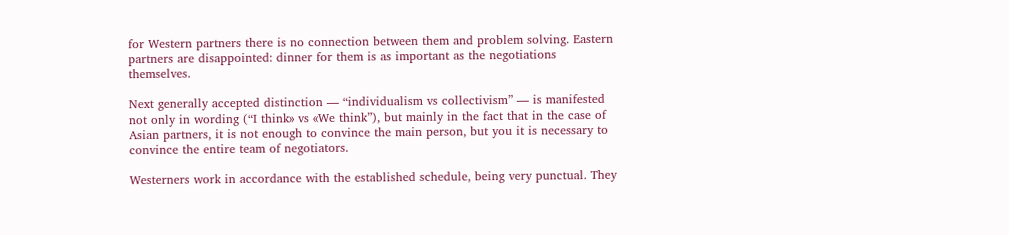for Western partners there is no connection between them and problem solving. Eastern partners are disappointed: dinner for them is as important as the negotiations themselves.

Next generally accepted distinction — “individualism vs collectivism” — is manifested not only in wording (“I think» vs «We think”), but mainly in the fact that in the case of Asian partners, it is not enough to convince the main person, but you it is necessary to convince the entire team of negotiators.

Westerners work in accordance with the established schedule, being very punctual. They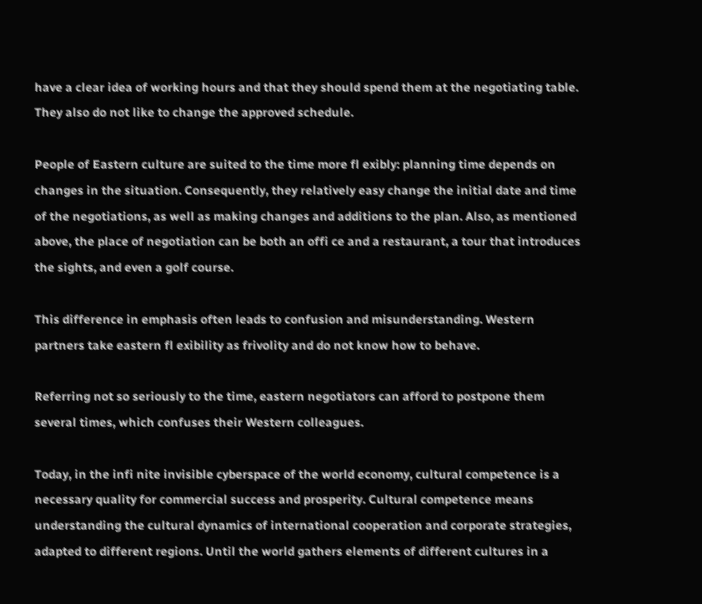have a clear idea of working hours and that they should spend them at the negotiating table. They also do not like to change the approved schedule.

People of Eastern culture are suited to the time more fl exibly: planning time depends on changes in the situation. Consequently, they relatively easy change the initial date and time of the negotiations, as well as making changes and additions to the plan. Also, as mentioned above, the place of negotiation can be both an offi ce and a restaurant, a tour that introduces the sights, and even a golf course.

This difference in emphasis often leads to confusion and misunderstanding. Western partners take eastern fl exibility as frivolity and do not know how to behave.

Referring not so seriously to the time, eastern negotiators can afford to postpone them several times, which confuses their Western colleagues.

Today, in the infi nite invisible cyberspace of the world economy, cultural competence is a necessary quality for commercial success and prosperity. Cultural competence means understanding the cultural dynamics of international cooperation and corporate strategies, adapted to different regions. Until the world gathers elements of different cultures in a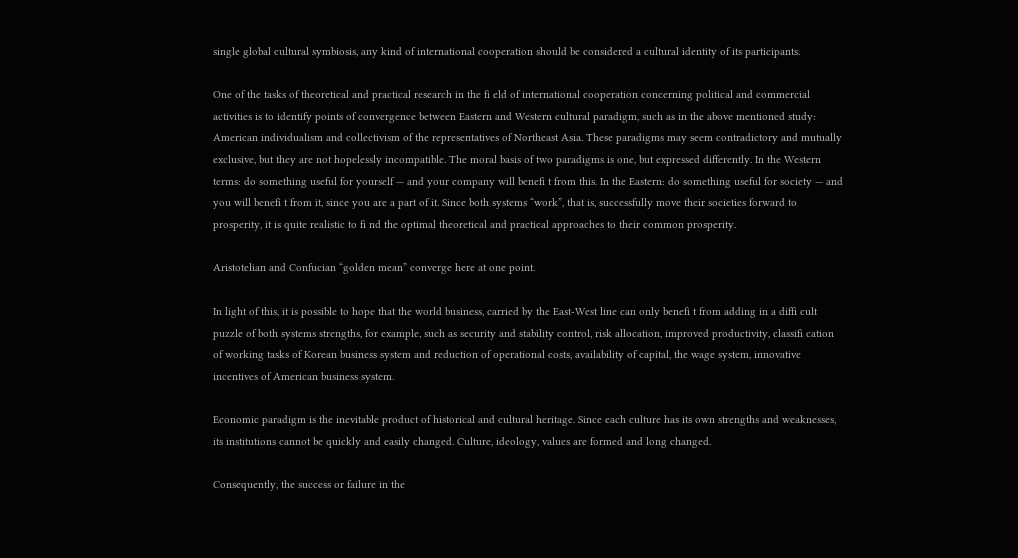single global cultural symbiosis, any kind of international cooperation should be considered a cultural identity of its participants.

One of the tasks of theoretical and practical research in the fi eld of international cooperation concerning political and commercial activities is to identify points of convergence between Eastern and Western cultural paradigm, such as in the above mentioned study: American individualism and collectivism of the representatives of Northeast Asia. These paradigms may seem contradictory and mutually exclusive, but they are not hopelessly incompatible. The moral basis of two paradigms is one, but expressed differently. In the Western terms: do something useful for yourself — and your company will benefi t from this. In the Eastern: do something useful for society — and you will benefi t from it, since you are a part of it. Since both systems “work”, that is, successfully move their societies forward to prosperity, it is quite realistic to fi nd the optimal theoretical and practical approaches to their common prosperity.

Aristotelian and Confucian “golden mean” converge here at one point.

In light of this, it is possible to hope that the world business, carried by the East-West line can only benefi t from adding in a diffi cult puzzle of both systems strengths, for example, such as security and stability control, risk allocation, improved productivity, classifi cation of working tasks of Korean business system and reduction of operational costs, availability of capital, the wage system, innovative incentives of American business system.

Economic paradigm is the inevitable product of historical and cultural heritage. Since each culture has its own strengths and weaknesses, its institutions cannot be quickly and easily changed. Culture, ideology, values are formed and long changed.

Consequently, the success or failure in the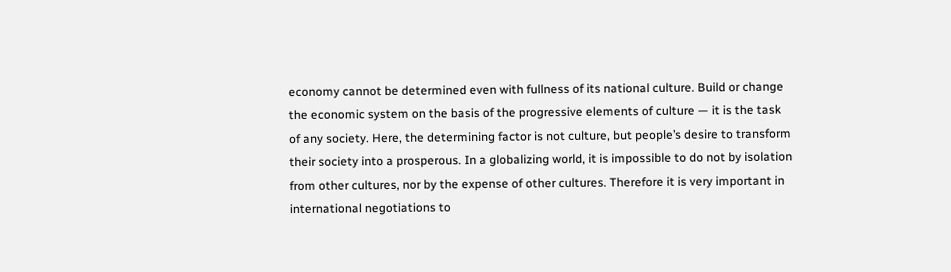economy cannot be determined even with fullness of its national culture. Build or change the economic system on the basis of the progressive elements of culture — it is the task of any society. Here, the determining factor is not culture, but people’s desire to transform their society into a prosperous. In a globalizing world, it is impossible to do not by isolation from other cultures, nor by the expense of other cultures. Therefore it is very important in international negotiations to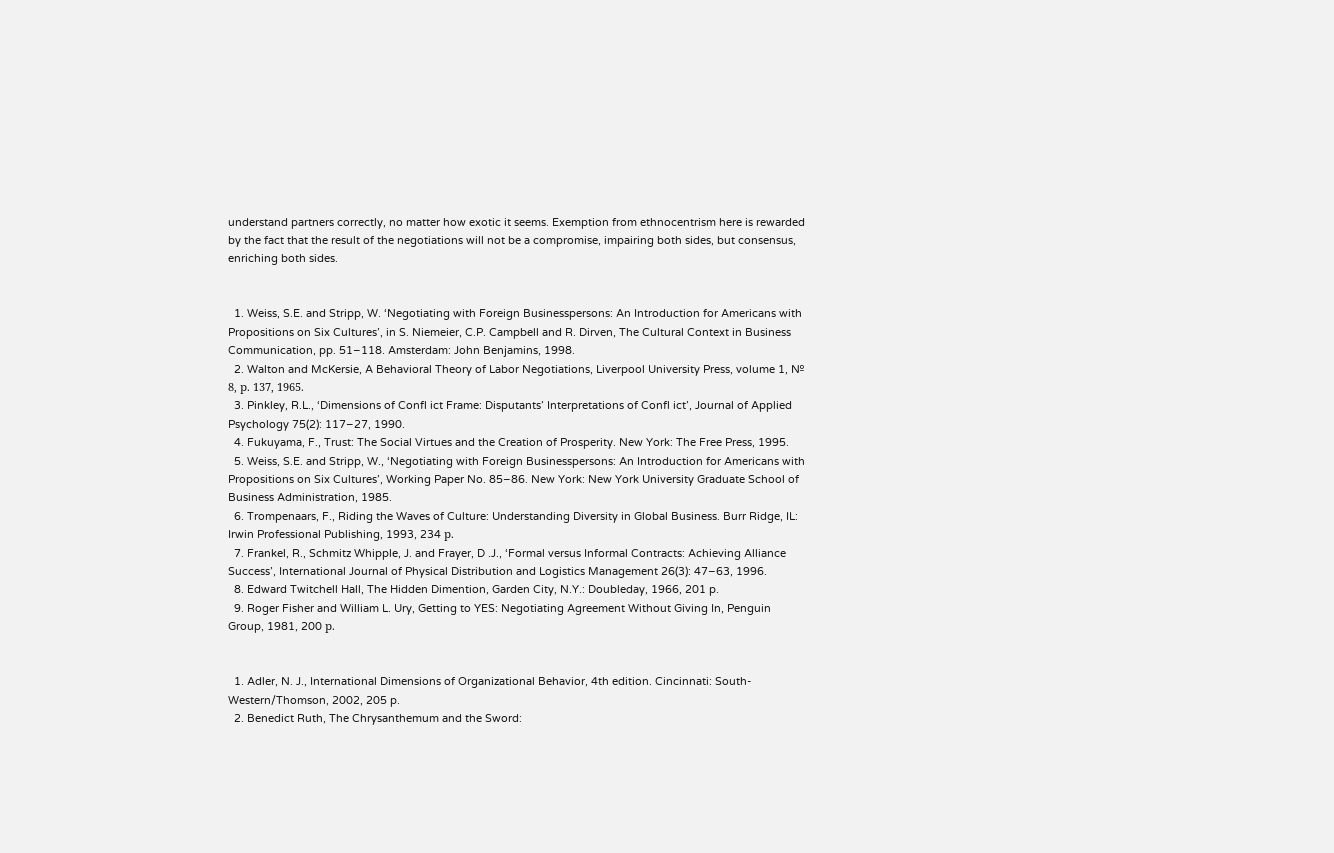understand partners correctly, no matter how exotic it seems. Exemption from ethnocentrism here is rewarded by the fact that the result of the negotiations will not be a compromise, impairing both sides, but consensus, enriching both sides.


  1. Weiss, S.E. and Stripp, W. ‘Negotiating with Foreign Businesspersons: An Introduction for Americans with Propositions on Six Cultures’, in S. Niemeier, C.P. Campbell and R. Dirven, The Cultural Context in Business Communication, pp. 51–118. Amsterdam: John Benjamins, 1998.
  2. Walton and McKersie, A Behavioral Theory of Labor Negotiations, Liverpool University Press, volume 1, № 8, р. 137, 1965.
  3. Pinkley, R.L., ‘Dimensions of Confl ict Frame: Disputants’ Interpretations of Confl ict’, Journal of Applied Psychology 75(2): 117–27, 1990.
  4. Fukuyama, F., Trust: The Social Virtues and the Creation of Prosperity. New York: The Free Press, 1995.
  5. Weiss, S.E. and Stripp, W., ‘Negotiating with Foreign Businesspersons: An Introduction for Americans with Propositions on Six Cultures’, Working Paper No. 85–86. New York: New York University Graduate School of Business Administration, 1985.
  6. Trompenaars, F., Riding the Waves of Culture: Understanding Diversity in Global Business. Burr Ridge, IL: Irwin Professional Publishing, 1993, 234 р.
  7. Frankel, R., Schmitz Whipple, J. and Frayer, D .J., ‘Formal versus Informal Contracts: Achieving Alliance Success’, International Journal of Physical Distribution and Logistics Management 26(3): 47–63, 1996.
  8. Edward Twitchell Hall, The Hidden Dimention, Garden City, N.Y.: Doubleday, 1966, 201 p.
  9. Roger Fisher and William L. Ury, Getting to YES: Negotiating Agreement Without Giving In, Penguin Group, 1981, 200 р.


  1. Adler, N. J., International Dimensions of Organizational Behavior, 4th edition. Cincinnati: South-Western/Thomson, 2002, 205 p.
  2. Benedict Ruth, The Chrysanthemum and the Sword: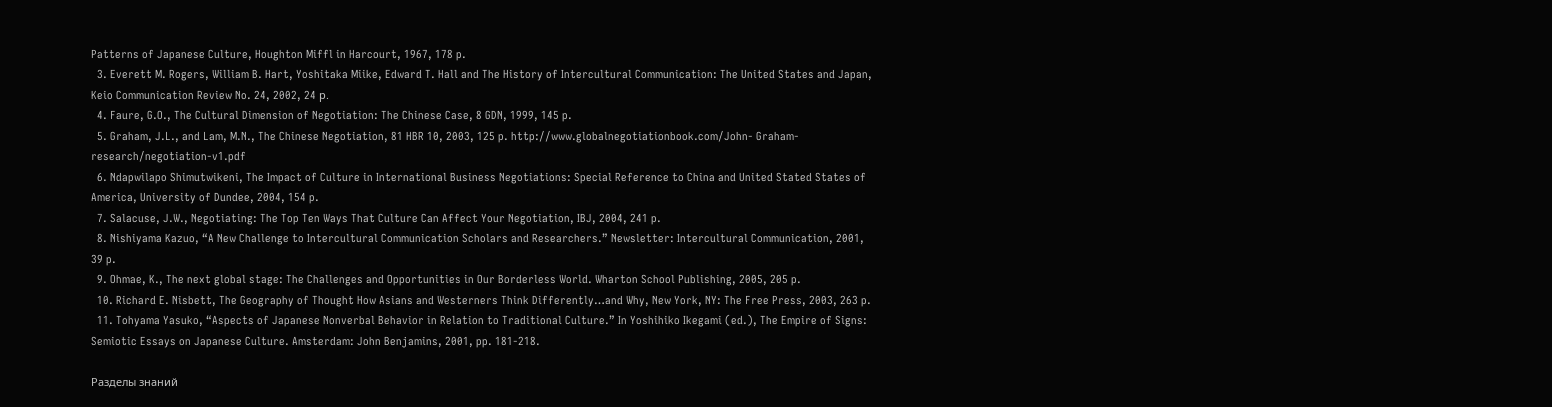Patterns of Japanese Culture, Houghton Miffl in Harcourt, 1967, 178 p.
  3. Everett M. Rogers, William B. Hart, Yoshitaka Miike, Edward T. Hall and The History of Intercultural Communication: The United States and Japan, Keio Communication Review No. 24, 2002, 24 р.
  4. Faure, G.O., The Cultural Dimension of Negotiation: The Chinese Case, 8 GDN, 1999, 145 p.
  5. Graham, J.L., and Lam, M.N., The Chinese Negotiation, 81 HBR 10, 2003, 125 p. http://www.globalnegotiationbook.com/John- Graham-research/negotiation-v1.pdf
  6. Ndapwilapo Shimutwikeni, The Impact of Culture in International Business Negotiations: Special Reference to China and United Stated States of America, University of Dundee, 2004, 154 p.
  7. Salacuse, J.W., Negotiating: The Top Ten Ways That Culture Can Affect Your Negotiation, IBJ, 2004, 241 p.
  8. Nishiyama Kazuo, “A New Challenge to Intercultural Communication Scholars and Researchers.” Newsletter: Intercultural Communication, 2001, 39 p.
  9. Ohmae, K., The next global stage: The Challenges and Opportunities in Our Borderless World. Wharton School Publishing, 2005, 205 p.
  10. Richard E. Nisbett, The Geography of Thought How Asians and Westerners Think Differently…and Why, New York, NY: The Free Press, 2003, 263 p.
  11. Tohyama Yasuko, “Aspects of Japanese Nonverbal Behavior in Relation to Traditional Culture.” In Yoshihiko Ikegami (ed.), The Empire of Signs: Semiotic Essays on Japanese Culture. Amsterdam: John Benjamins, 2001, pp. 181-218.

Разделы знаний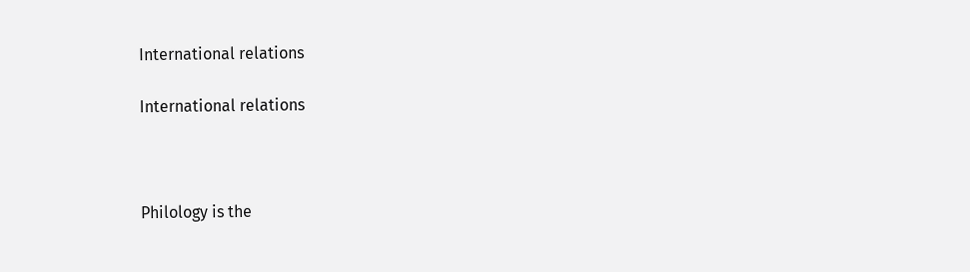International relations

International relations



Philology is the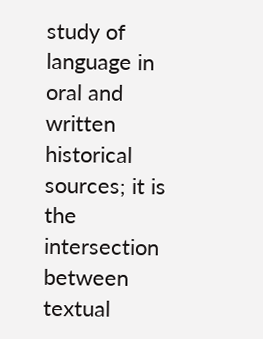study of language in oral and written historical sources; it is the intersection between textual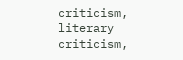criticism, literary criticism,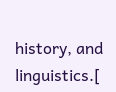history, and linguistics.[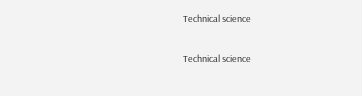Technical science

Technical science